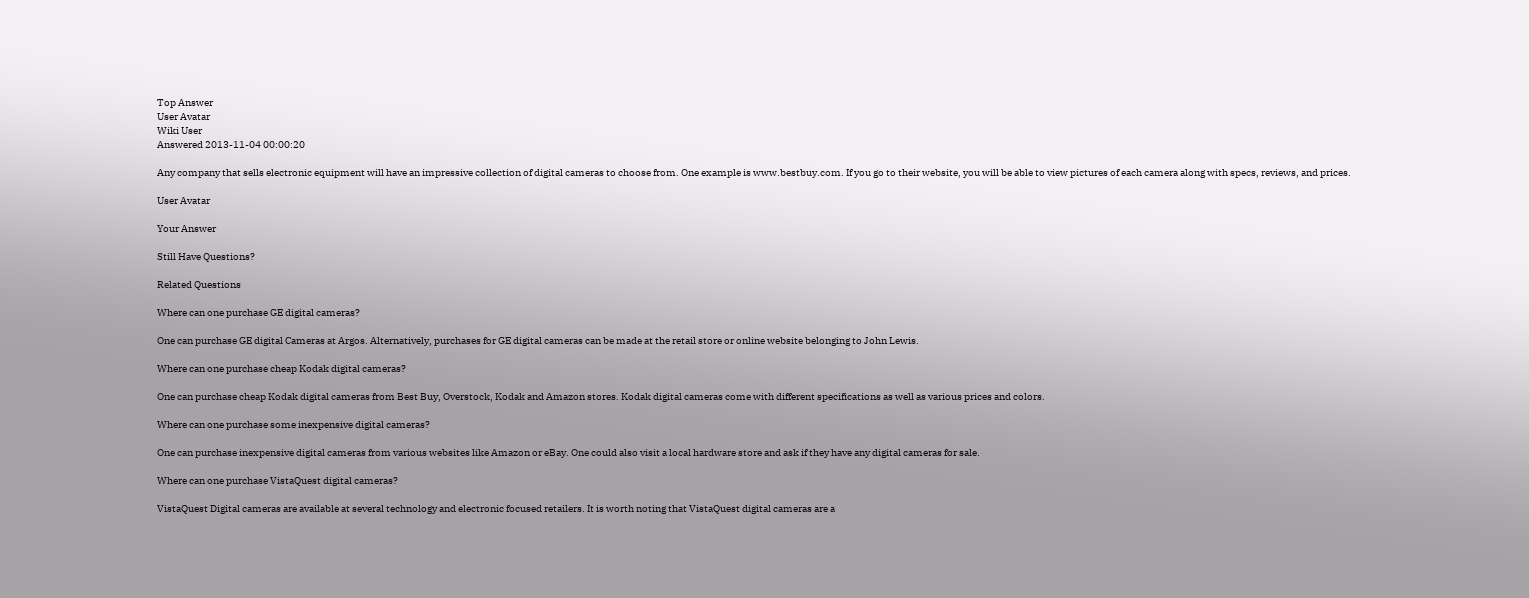Top Answer
User Avatar
Wiki User
Answered 2013-11-04 00:00:20

Any company that sells electronic equipment will have an impressive collection of digital cameras to choose from. One example is www.bestbuy.com. If you go to their website, you will be able to view pictures of each camera along with specs, reviews, and prices.

User Avatar

Your Answer

Still Have Questions?

Related Questions

Where can one purchase GE digital cameras?

One can purchase GE digital Cameras at Argos. Alternatively, purchases for GE digital cameras can be made at the retail store or online website belonging to John Lewis.

Where can one purchase cheap Kodak digital cameras?

One can purchase cheap Kodak digital cameras from Best Buy, Overstock, Kodak and Amazon stores. Kodak digital cameras come with different specifications as well as various prices and colors.

Where can one purchase some inexpensive digital cameras?

One can purchase inexpensive digital cameras from various websites like Amazon or eBay. One could also visit a local hardware store and ask if they have any digital cameras for sale.

Where can one purchase VistaQuest digital cameras?

VistaQuest Digital cameras are available at several technology and electronic focused retailers. It is worth noting that VistaQuest digital cameras are a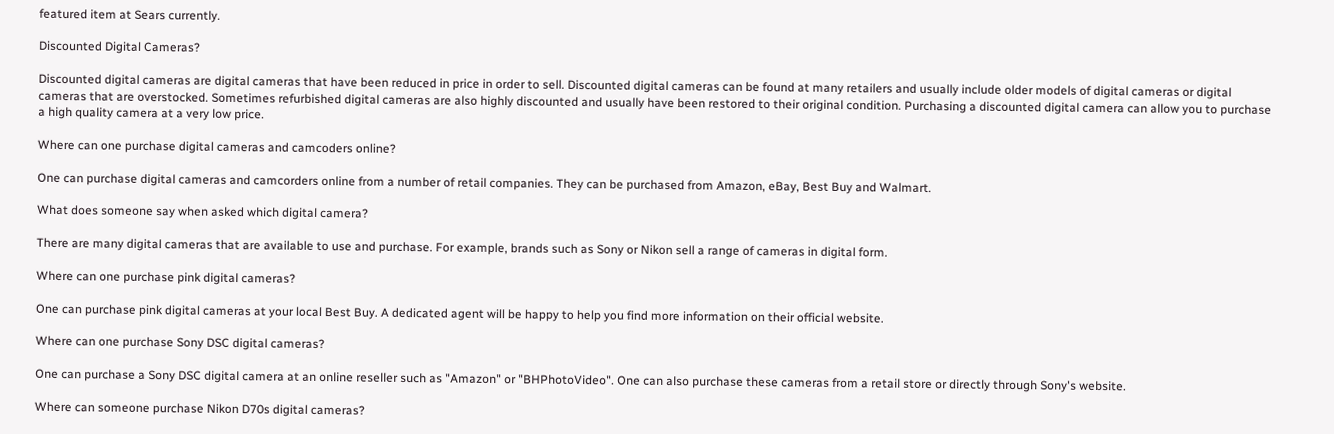featured item at Sears currently.

Discounted Digital Cameras?

Discounted digital cameras are digital cameras that have been reduced in price in order to sell. Discounted digital cameras can be found at many retailers and usually include older models of digital cameras or digital cameras that are overstocked. Sometimes refurbished digital cameras are also highly discounted and usually have been restored to their original condition. Purchasing a discounted digital camera can allow you to purchase a high quality camera at a very low price.

Where can one purchase digital cameras and camcoders online?

One can purchase digital cameras and camcorders online from a number of retail companies. They can be purchased from Amazon, eBay, Best Buy and Walmart.

What does someone say when asked which digital camera?

There are many digital cameras that are available to use and purchase. For example, brands such as Sony or Nikon sell a range of cameras in digital form.

Where can one purchase pink digital cameras?

One can purchase pink digital cameras at your local Best Buy. A dedicated agent will be happy to help you find more information on their official website.

Where can one purchase Sony DSC digital cameras?

One can purchase a Sony DSC digital camera at an online reseller such as "Amazon" or "BHPhotoVideo". One can also purchase these cameras from a retail store or directly through Sony's website.

Where can someone purchase Nikon D70s digital cameras?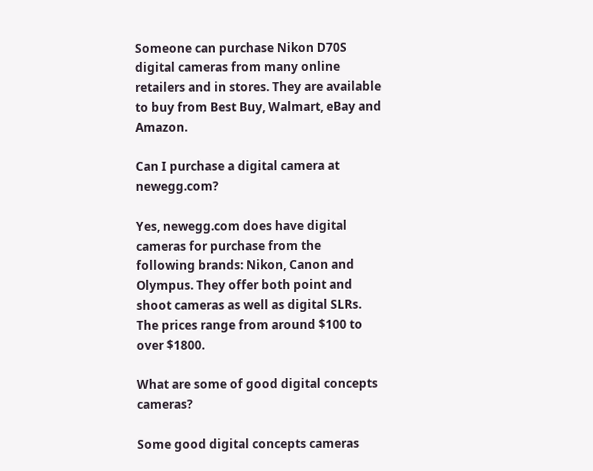Someone can purchase Nikon D70S digital cameras from many online retailers and in stores. They are available to buy from Best Buy, Walmart, eBay and Amazon.

Can I purchase a digital camera at newegg.com?

Yes, newegg.com does have digital cameras for purchase from the following brands: Nikon, Canon and Olympus. They offer both point and shoot cameras as well as digital SLRs. The prices range from around $100 to over $1800.

What are some of good digital concepts cameras?

Some good digital concepts cameras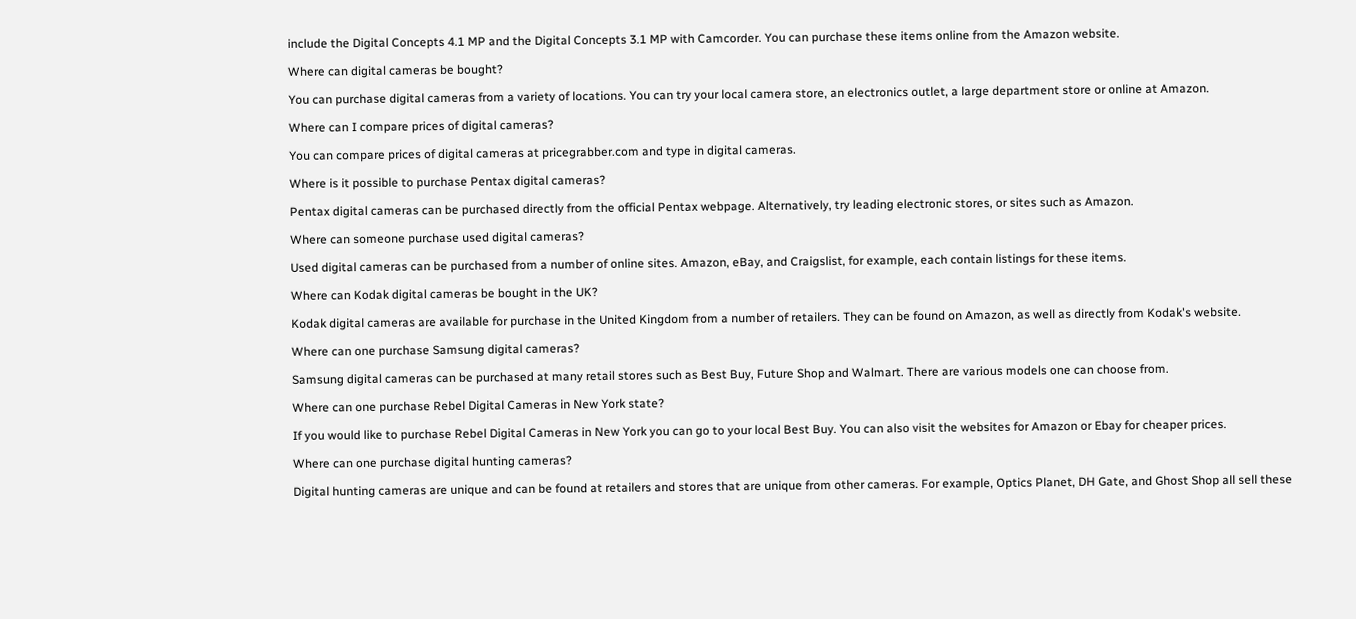include the Digital Concepts 4.1 MP and the Digital Concepts 3.1 MP with Camcorder. You can purchase these items online from the Amazon website.

Where can digital cameras be bought?

You can purchase digital cameras from a variety of locations. You can try your local camera store, an electronics outlet, a large department store or online at Amazon.

Where can I compare prices of digital cameras?

You can compare prices of digital cameras at pricegrabber.com and type in digital cameras.

Where is it possible to purchase Pentax digital cameras?

Pentax digital cameras can be purchased directly from the official Pentax webpage. Alternatively, try leading electronic stores, or sites such as Amazon.

Where can someone purchase used digital cameras?

Used digital cameras can be purchased from a number of online sites. Amazon, eBay, and Craigslist, for example, each contain listings for these items.

Where can Kodak digital cameras be bought in the UK?

Kodak digital cameras are available for purchase in the United Kingdom from a number of retailers. They can be found on Amazon, as well as directly from Kodak's website.

Where can one purchase Samsung digital cameras?

Samsung digital cameras can be purchased at many retail stores such as Best Buy, Future Shop and Walmart. There are various models one can choose from.

Where can one purchase Rebel Digital Cameras in New York state?

If you would like to purchase Rebel Digital Cameras in New York you can go to your local Best Buy. You can also visit the websites for Amazon or Ebay for cheaper prices.

Where can one purchase digital hunting cameras?

Digital hunting cameras are unique and can be found at retailers and stores that are unique from other cameras. For example, Optics Planet, DH Gate, and Ghost Shop all sell these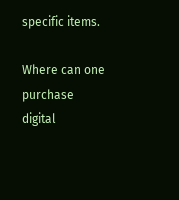specific items.

Where can one purchase digital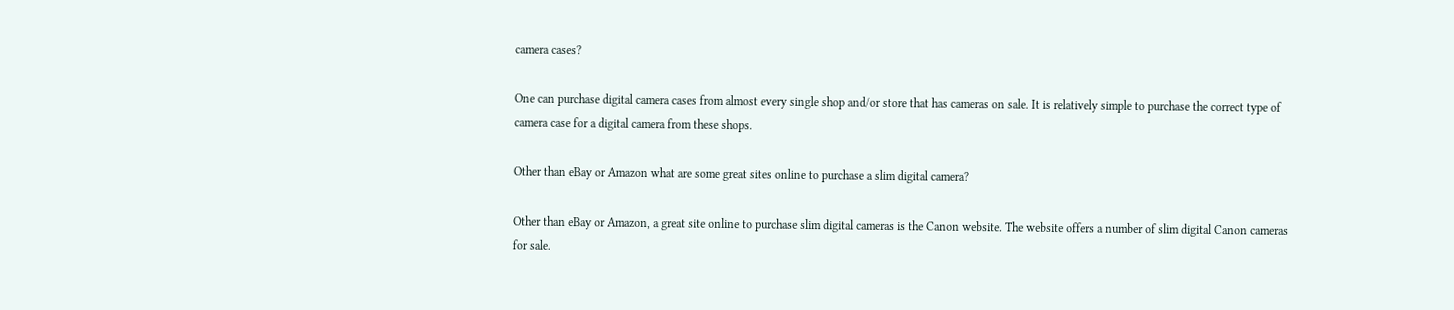camera cases?

One can purchase digital camera cases from almost every single shop and/or store that has cameras on sale. It is relatively simple to purchase the correct type of camera case for a digital camera from these shops.

Other than eBay or Amazon what are some great sites online to purchase a slim digital camera?

Other than eBay or Amazon, a great site online to purchase slim digital cameras is the Canon website. The website offers a number of slim digital Canon cameras for sale.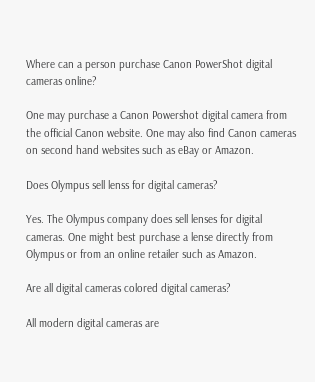Where can a person purchase Canon PowerShot digital cameras online?

One may purchase a Canon Powershot digital camera from the official Canon website. One may also find Canon cameras on second hand websites such as eBay or Amazon.

Does Olympus sell lenss for digital cameras?

Yes. The Olympus company does sell lenses for digital cameras. One might best purchase a lense directly from Olympus or from an online retailer such as Amazon.

Are all digital cameras colored digital cameras?

All modern digital cameras are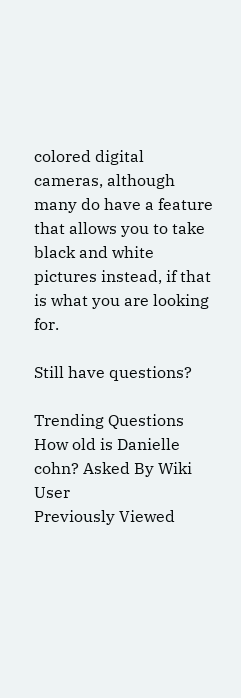colored digital cameras, although many do have a feature that allows you to take black and white pictures instead, if that is what you are looking for.

Still have questions?

Trending Questions
How old is Danielle cohn? Asked By Wiki User
Previously Viewed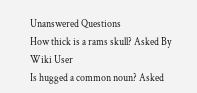Unanswered Questions
How thick is a rams skull? Asked By Wiki User
Is hugged a common noun? Asked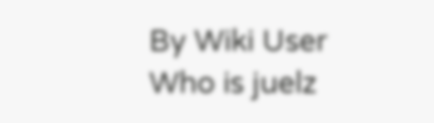By Wiki User
Who is juelz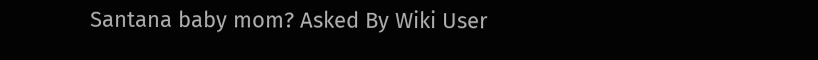Santana baby mom? Asked By Wiki User